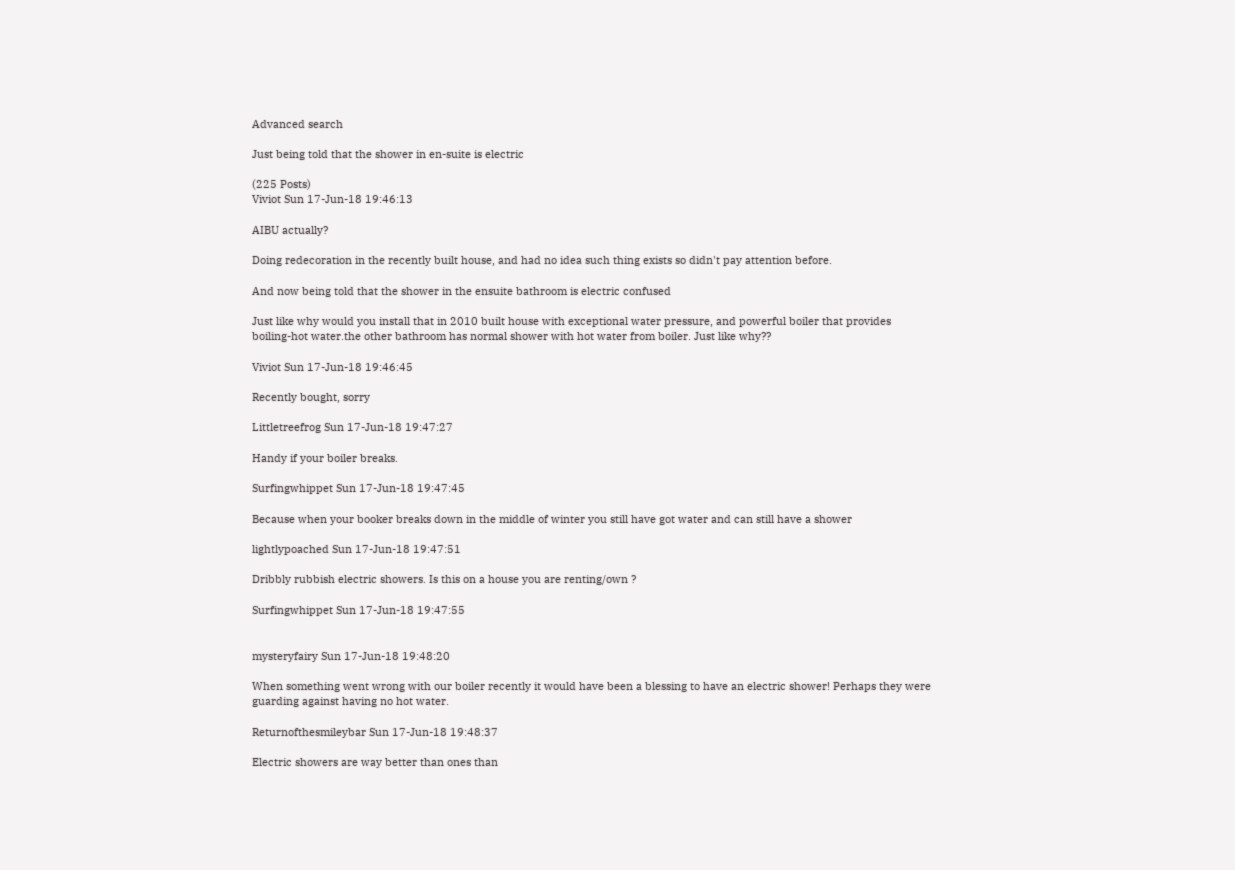Advanced search

Just being told that the shower in en-suite is electric

(225 Posts)
Viviot Sun 17-Jun-18 19:46:13

AIBU actually?

Doing redecoration in the recently built house, and had no idea such thing exists so didn't pay attention before.

And now being told that the shower in the ensuite bathroom is electric confused

Just like why would you install that in 2010 built house with exceptional water pressure, and powerful boiler that provides boiling-hot water.the other bathroom has normal shower with hot water from boiler. Just like why??

Viviot Sun 17-Jun-18 19:46:45

Recently bought, sorry

Littletreefrog Sun 17-Jun-18 19:47:27

Handy if your boiler breaks.

Surfingwhippet Sun 17-Jun-18 19:47:45

Because when your booker breaks down in the middle of winter you still have got water and can still have a shower

lightlypoached Sun 17-Jun-18 19:47:51

Dribbly rubbish electric showers. Is this on a house you are renting/own ?

Surfingwhippet Sun 17-Jun-18 19:47:55


mysteryfairy Sun 17-Jun-18 19:48:20

When something went wrong with our boiler recently it would have been a blessing to have an electric shower! Perhaps they were guarding against having no hot water.

Returnofthesmileybar Sun 17-Jun-18 19:48:37

Electric showers are way better than ones than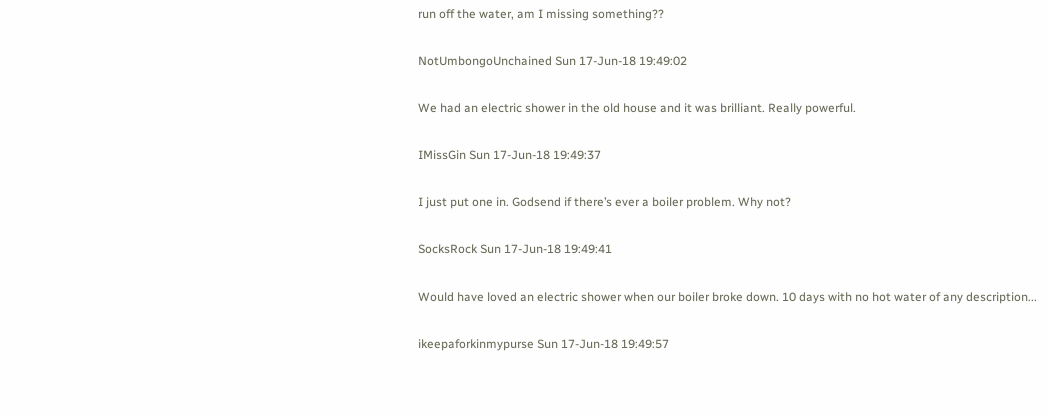run off the water, am I missing something??

NotUmbongoUnchained Sun 17-Jun-18 19:49:02

We had an electric shower in the old house and it was brilliant. Really powerful.

IMissGin Sun 17-Jun-18 19:49:37

I just put one in. Godsend if there’s ever a boiler problem. Why not?

SocksRock Sun 17-Jun-18 19:49:41

Would have loved an electric shower when our boiler broke down. 10 days with no hot water of any description...

ikeepaforkinmypurse Sun 17-Jun-18 19:49:57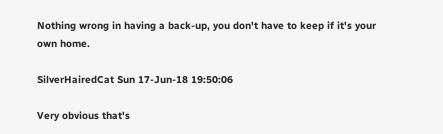Nothing wrong in having a back-up, you don't have to keep if it's your own home.

SilverHairedCat Sun 17-Jun-18 19:50:06

Very obvious that's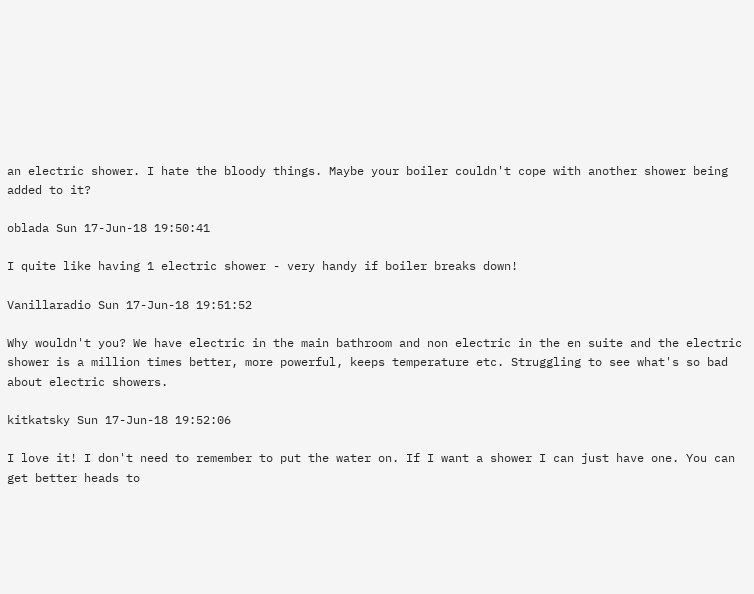an electric shower. I hate the bloody things. Maybe your boiler couldn't cope with another shower being added to it?

oblada Sun 17-Jun-18 19:50:41

I quite like having 1 electric shower - very handy if boiler breaks down!

Vanillaradio Sun 17-Jun-18 19:51:52

Why wouldn't you? We have electric in the main bathroom and non electric in the en suite and the electric shower is a million times better, more powerful, keeps temperature etc. Struggling to see what's so bad about electric showers.

kitkatsky Sun 17-Jun-18 19:52:06

I love it! I don't need to remember to put the water on. If I want a shower I can just have one. You can get better heads to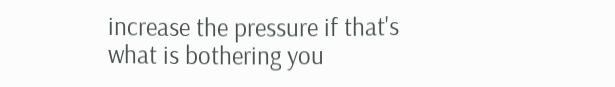increase the pressure if that's what is bothering you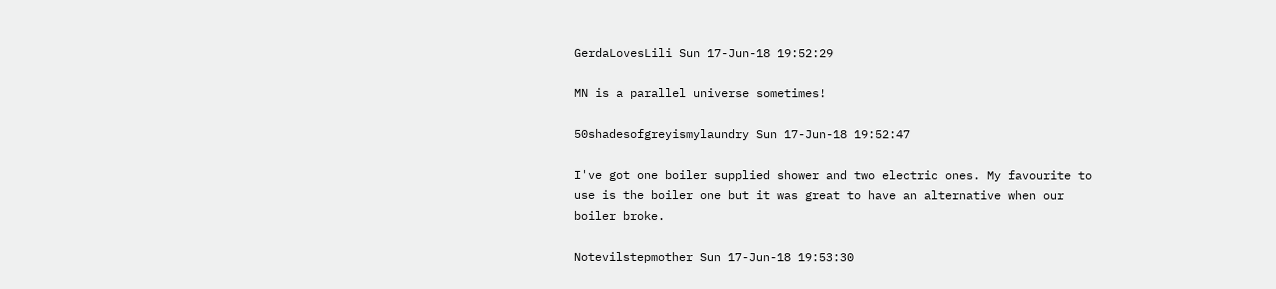GerdaLovesLili Sun 17-Jun-18 19:52:29

MN is a parallel universe sometimes!

50shadesofgreyismylaundry Sun 17-Jun-18 19:52:47

I've got one boiler supplied shower and two electric ones. My favourite to use is the boiler one but it was great to have an alternative when our boiler broke.

Notevilstepmother Sun 17-Jun-18 19:53:30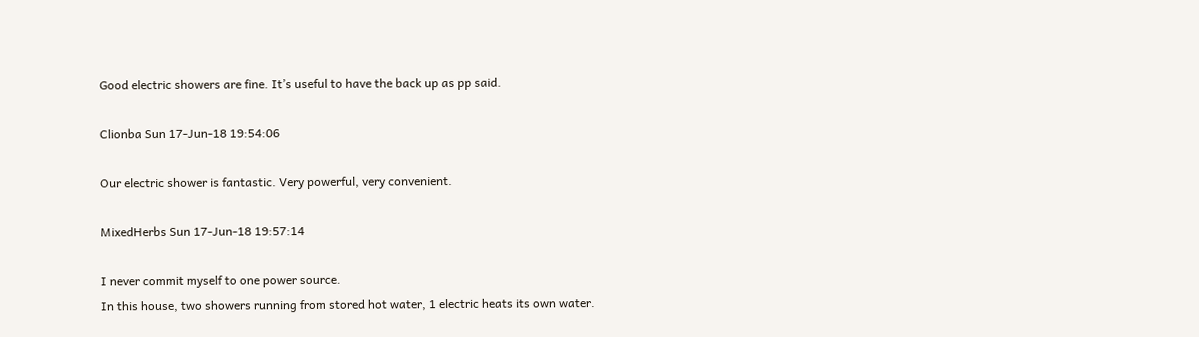Good electric showers are fine. It’s useful to have the back up as pp said.

Clionba Sun 17-Jun-18 19:54:06

Our electric shower is fantastic. Very powerful, very convenient.

MixedHerbs Sun 17-Jun-18 19:57:14

I never commit myself to one power source.
In this house, two showers running from stored hot water, 1 electric heats its own water.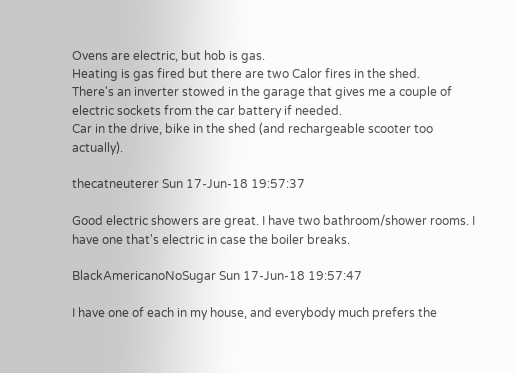Ovens are electric, but hob is gas.
Heating is gas fired but there are two Calor fires in the shed.
There's an inverter stowed in the garage that gives me a couple of electric sockets from the car battery if needed.
Car in the drive, bike in the shed (and rechargeable scooter too actually).

thecatneuterer Sun 17-Jun-18 19:57:37

Good electric showers are great. I have two bathroom/shower rooms. I have one that's electric in case the boiler breaks.

BlackAmericanoNoSugar Sun 17-Jun-18 19:57:47

I have one of each in my house, and everybody much prefers the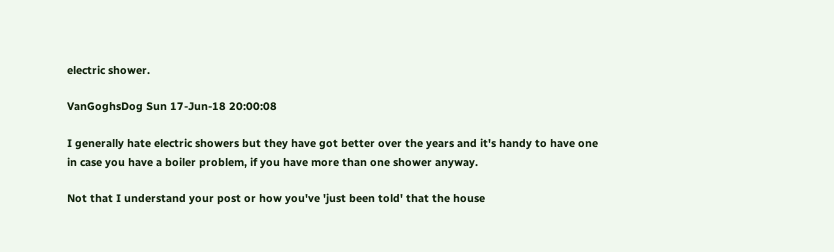electric shower.

VanGoghsDog Sun 17-Jun-18 20:00:08

I generally hate electric showers but they have got better over the years and it's handy to have one in case you have a boiler problem, if you have more than one shower anyway.

Not that I understand your post or how you've 'just been told' that the house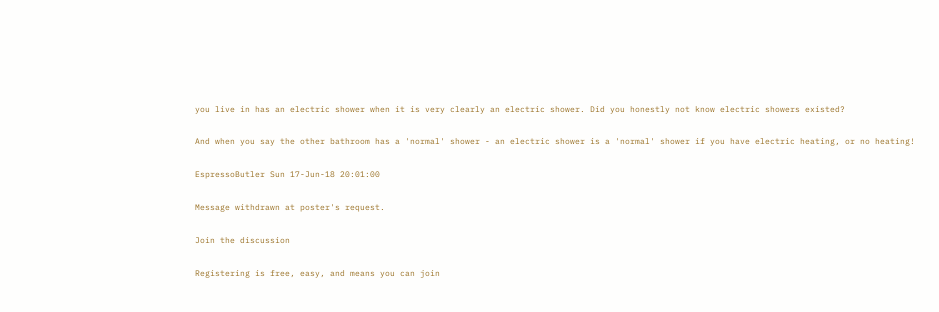you live in has an electric shower when it is very clearly an electric shower. Did you honestly not know electric showers existed?

And when you say the other bathroom has a 'normal' shower - an electric shower is a 'normal' shower if you have electric heating, or no heating!

EspressoButler Sun 17-Jun-18 20:01:00

Message withdrawn at poster's request.

Join the discussion

Registering is free, easy, and means you can join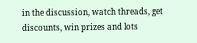in the discussion, watch threads, get discounts, win prizes and lots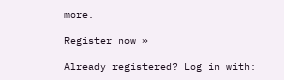more.

Register now »

Already registered? Log in with: